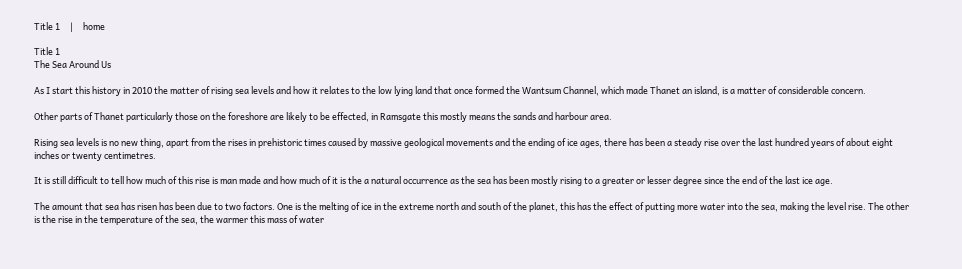Title 1     |     home

Title 1
The Sea Around Us

As I start this history in 2010 the matter of rising sea levels and how it relates to the low lying land that once formed the Wantsum Channel, which made Thanet an island, is a matter of considerable concern.

Other parts of Thanet particularly those on the foreshore are likely to be effected, in Ramsgate this mostly means the sands and harbour area.

Rising sea levels is no new thing, apart from the rises in prehistoric times caused by massive geological movements and the ending of ice ages, there has been a steady rise over the last hundred years of about eight inches or twenty centimetres.

It is still difficult to tell how much of this rise is man made and how much of it is the a natural occurrence as the sea has been mostly rising to a greater or lesser degree since the end of the last ice age.

The amount that sea has risen has been due to two factors. One is the melting of ice in the extreme north and south of the planet, this has the effect of putting more water into the sea, making the level rise. The other is the rise in the temperature of the sea, the warmer this mass of water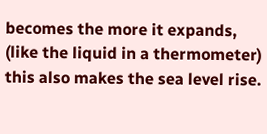becomes the more it expands, (like the liquid in a thermometer) this also makes the sea level rise.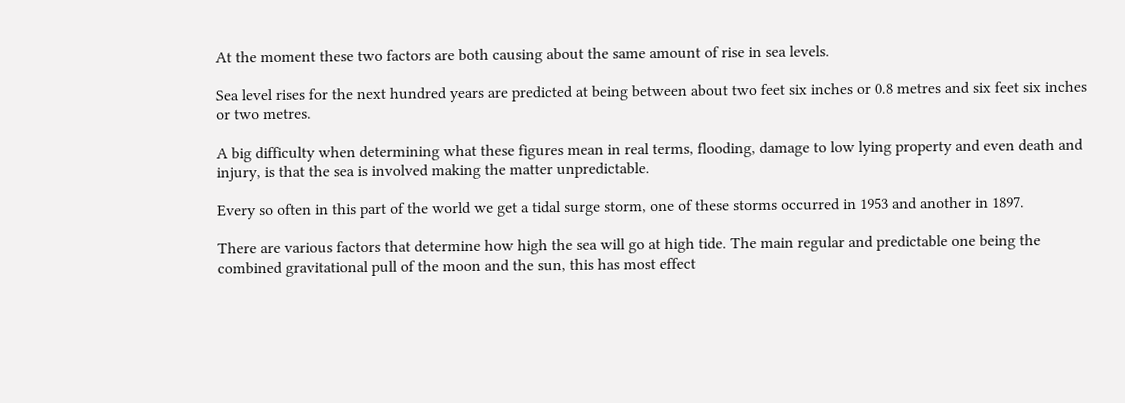At the moment these two factors are both causing about the same amount of rise in sea levels.

Sea level rises for the next hundred years are predicted at being between about two feet six inches or 0.8 metres and six feet six inches or two metres.

A big difficulty when determining what these figures mean in real terms, flooding, damage to low lying property and even death and injury, is that the sea is involved making the matter unpredictable.

Every so often in this part of the world we get a tidal surge storm, one of these storms occurred in 1953 and another in 1897.

There are various factors that determine how high the sea will go at high tide. The main regular and predictable one being the combined gravitational pull of the moon and the sun, this has most effect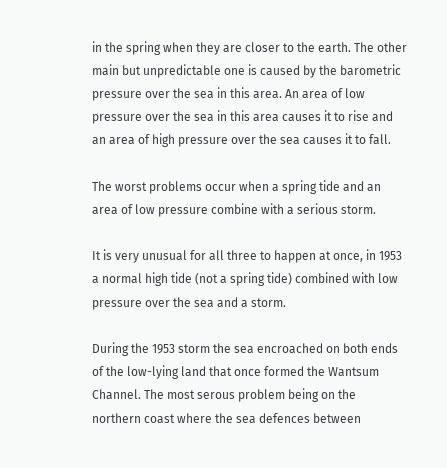in the spring when they are closer to the earth. The other main but unpredictable one is caused by the barometric pressure over the sea in this area. An area of low pressure over the sea in this area causes it to rise and an area of high pressure over the sea causes it to fall.

The worst problems occur when a spring tide and an area of low pressure combine with a serious storm.

It is very unusual for all three to happen at once, in 1953 a normal high tide (not a spring tide) combined with low pressure over the sea and a storm.

During the 1953 storm the sea encroached on both ends of the low-lying land that once formed the Wantsum Channel. The most serous problem being on the northern coast where the sea defences between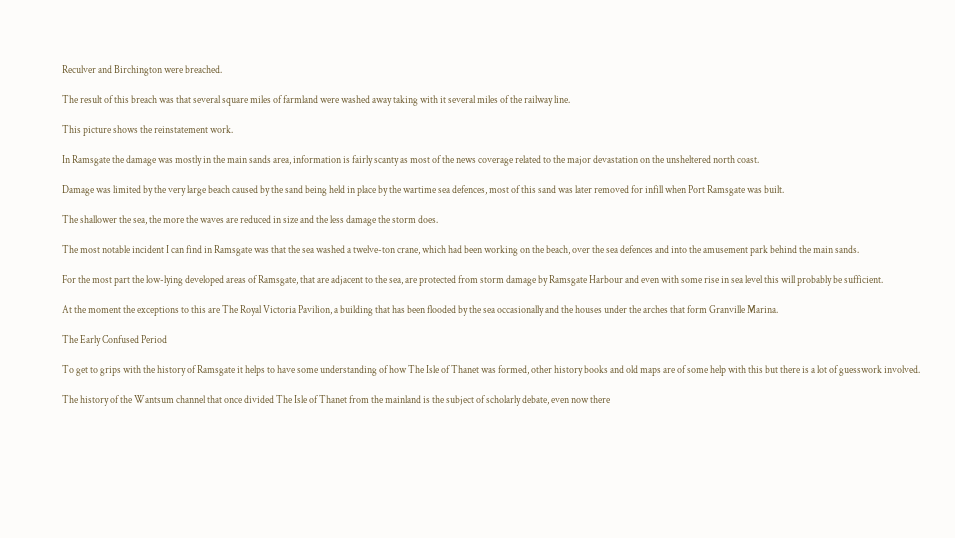Reculver and Birchington were breached.

The result of this breach was that several square miles of farmland were washed away taking with it several miles of the railway line.

This picture shows the reinstatement work.

In Ramsgate the damage was mostly in the main sands area, information is fairly scanty as most of the news coverage related to the major devastation on the unsheltered north coast.

Damage was limited by the very large beach caused by the sand being held in place by the wartime sea defences, most of this sand was later removed for infill when Port Ramsgate was built.

The shallower the sea, the more the waves are reduced in size and the less damage the storm does.

The most notable incident I can find in Ramsgate was that the sea washed a twelve-ton crane, which had been working on the beach, over the sea defences and into the amusement park behind the main sands.

For the most part the low-lying developed areas of Ramsgate, that are adjacent to the sea, are protected from storm damage by Ramsgate Harbour and even with some rise in sea level this will probably be sufficient.

At the moment the exceptions to this are The Royal Victoria Pavilion, a building that has been flooded by the sea occasionally and the houses under the arches that form Granville Marina.

The Early Confused Period

To get to grips with the history of Ramsgate it helps to have some understanding of how The Isle of Thanet was formed, other history books and old maps are of some help with this but there is a lot of guesswork involved.

The history of the Wantsum channel that once divided The Isle of Thanet from the mainland is the subject of scholarly debate, even now there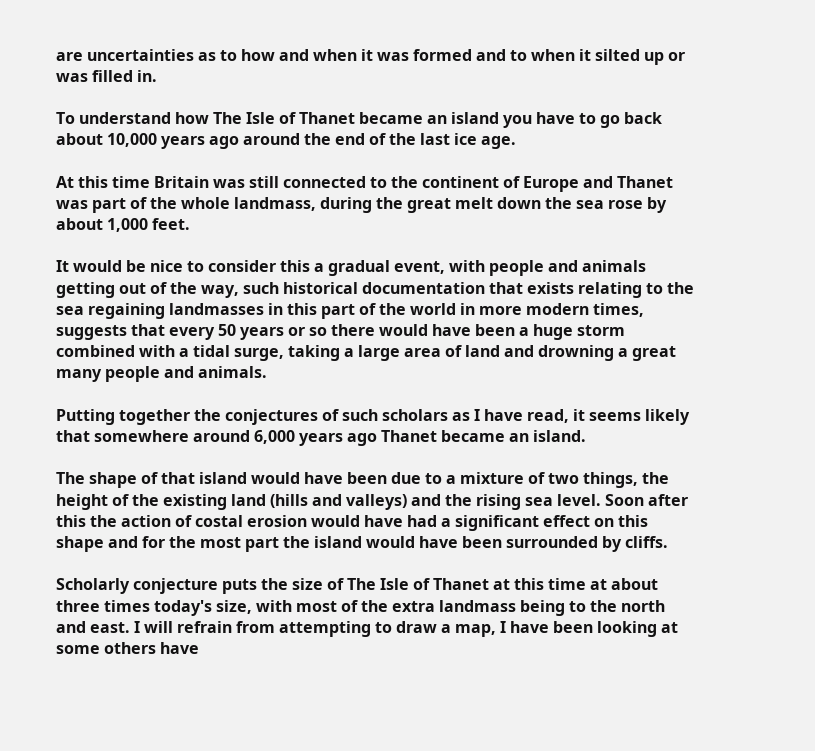are uncertainties as to how and when it was formed and to when it silted up or was filled in.

To understand how The Isle of Thanet became an island you have to go back about 10,000 years ago around the end of the last ice age.

At this time Britain was still connected to the continent of Europe and Thanet was part of the whole landmass, during the great melt down the sea rose by about 1,000 feet.

It would be nice to consider this a gradual event, with people and animals getting out of the way, such historical documentation that exists relating to the sea regaining landmasses in this part of the world in more modern times, suggests that every 50 years or so there would have been a huge storm combined with a tidal surge, taking a large area of land and drowning a great many people and animals.

Putting together the conjectures of such scholars as I have read, it seems likely that somewhere around 6,000 years ago Thanet became an island.

The shape of that island would have been due to a mixture of two things, the height of the existing land (hills and valleys) and the rising sea level. Soon after this the action of costal erosion would have had a significant effect on this shape and for the most part the island would have been surrounded by cliffs.

Scholarly conjecture puts the size of The Isle of Thanet at this time at about three times today's size, with most of the extra landmass being to the north and east. I will refrain from attempting to draw a map, I have been looking at some others have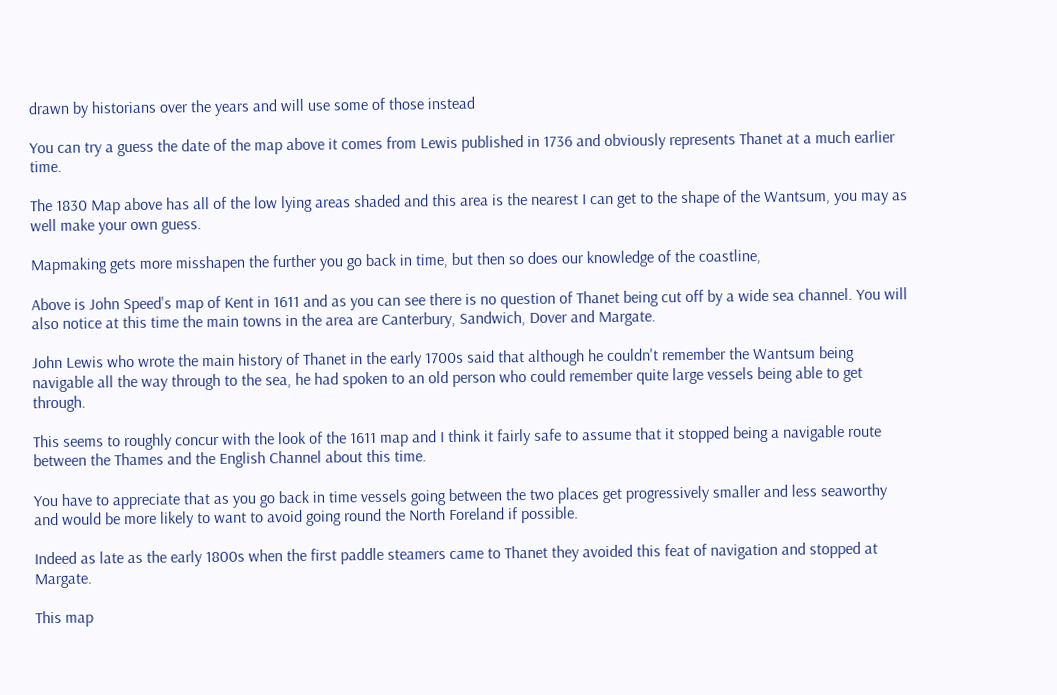drawn by historians over the years and will use some of those instead

You can try a guess the date of the map above it comes from Lewis published in 1736 and obviously represents Thanet at a much earlier time.

The 1830 Map above has all of the low lying areas shaded and this area is the nearest I can get to the shape of the Wantsum, you may as well make your own guess.

Mapmaking gets more misshapen the further you go back in time, but then so does our knowledge of the coastline,

Above is John Speed's map of Kent in 1611 and as you can see there is no question of Thanet being cut off by a wide sea channel. You will also notice at this time the main towns in the area are Canterbury, Sandwich, Dover and Margate.

John Lewis who wrote the main history of Thanet in the early 1700s said that although he couldn't remember the Wantsum being navigable all the way through to the sea, he had spoken to an old person who could remember quite large vessels being able to get through.

This seems to roughly concur with the look of the 1611 map and I think it fairly safe to assume that it stopped being a navigable route between the Thames and the English Channel about this time.

You have to appreciate that as you go back in time vessels going between the two places get progressively smaller and less seaworthy and would be more likely to want to avoid going round the North Foreland if possible.

Indeed as late as the early 1800s when the first paddle steamers came to Thanet they avoided this feat of navigation and stopped at Margate.

This map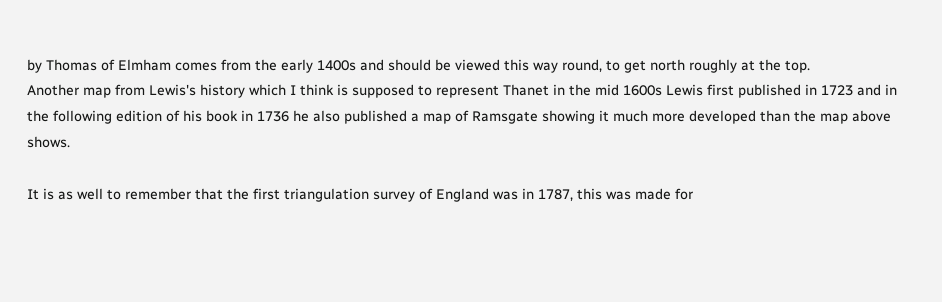by Thomas of Elmham comes from the early 1400s and should be viewed this way round, to get north roughly at the top.
Another map from Lewis's history which I think is supposed to represent Thanet in the mid 1600s Lewis first published in 1723 and in the following edition of his book in 1736 he also published a map of Ramsgate showing it much more developed than the map above shows.

It is as well to remember that the first triangulation survey of England was in 1787, this was made for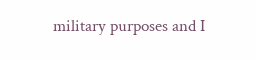military purposes and I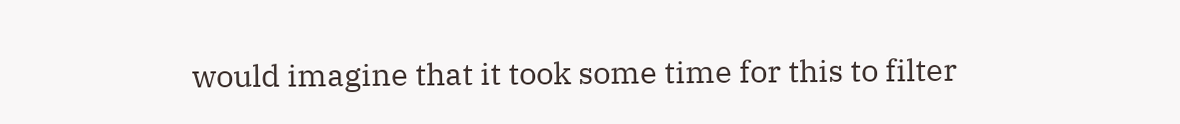would imagine that it took some time for this to filter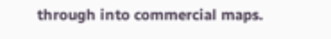through into commercial maps.